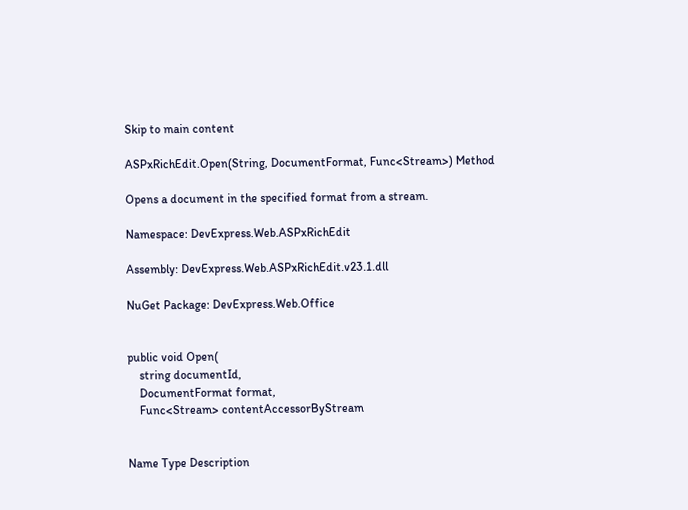Skip to main content

ASPxRichEdit.Open(String, DocumentFormat, Func<Stream>) Method

Opens a document in the specified format from a stream.

Namespace: DevExpress.Web.ASPxRichEdit

Assembly: DevExpress.Web.ASPxRichEdit.v23.1.dll

NuGet Package: DevExpress.Web.Office


public void Open(
    string documentId,
    DocumentFormat format,
    Func<Stream> contentAccessorByStream


Name Type Description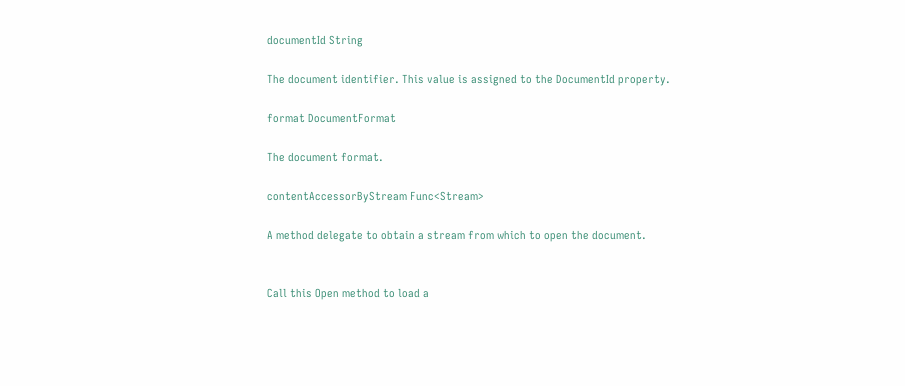documentId String

The document identifier. This value is assigned to the DocumentId property.

format DocumentFormat

The document format.

contentAccessorByStream Func<Stream>

A method delegate to obtain a stream from which to open the document.


Call this Open method to load a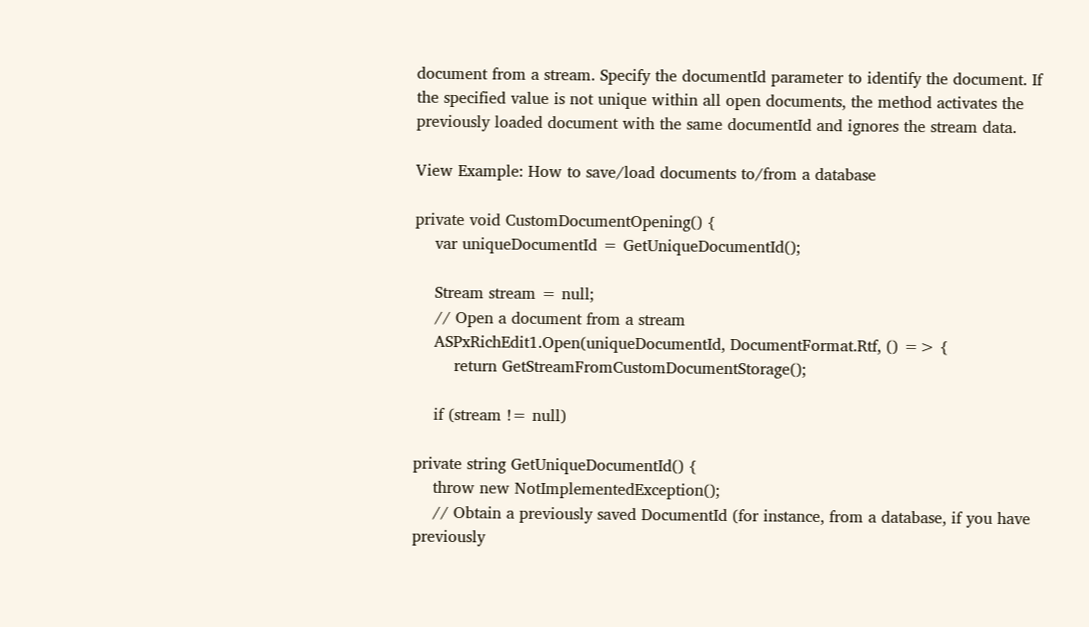document from a stream. Specify the documentId parameter to identify the document. If the specified value is not unique within all open documents, the method activates the previously loaded document with the same documentId and ignores the stream data.

View Example: How to save/load documents to/from a database

private void CustomDocumentOpening() {
    var uniqueDocumentId = GetUniqueDocumentId();

    Stream stream = null;
    // Open a document from a stream
    ASPxRichEdit1.Open(uniqueDocumentId, DocumentFormat.Rtf, () => {
        return GetStreamFromCustomDocumentStorage();

    if (stream != null)

private string GetUniqueDocumentId() {
    throw new NotImplementedException();
    // Obtain a previously saved DocumentId (for instance, from a database, if you have previously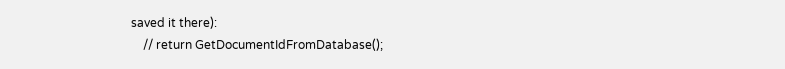saved it there):
    // return GetDocumentIdFromDatabase();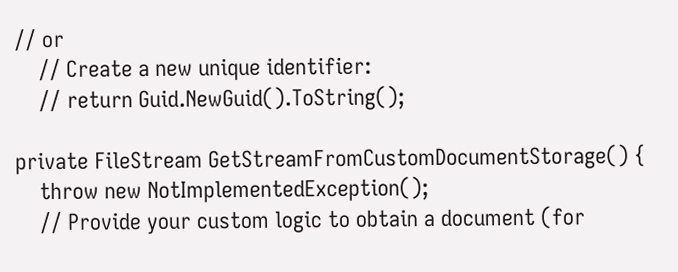// or
    // Create a new unique identifier:
    // return Guid.NewGuid().ToString();

private FileStream GetStreamFromCustomDocumentStorage() {
    throw new NotImplementedException();
    // Provide your custom logic to obtain a document (for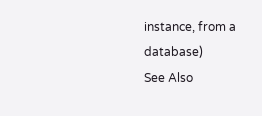instance, from a database)
See Also